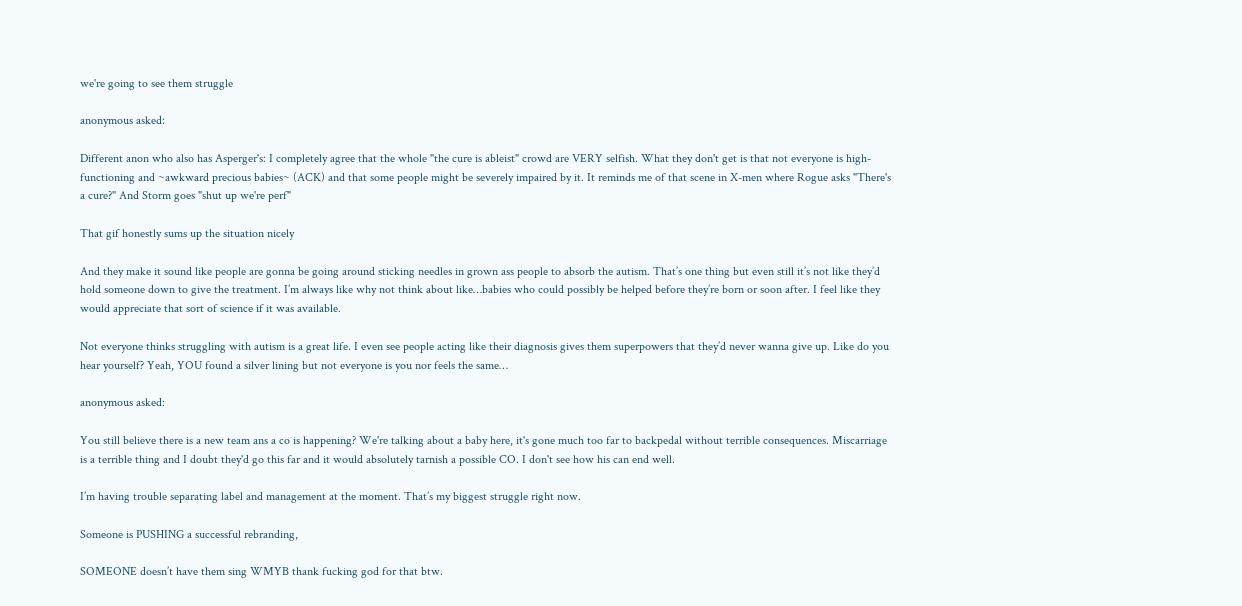we're going to see them struggle

anonymous asked:

Different anon who also has Asperger's: I completely agree that the whole "the cure is ableist" crowd are VERY selfish. What they don't get is that not everyone is high-functioning and ~awkward precious babies~ (ACK) and that some people might be severely impaired by it. It reminds me of that scene in X-men where Rogue asks "There's a cure?" And Storm goes "shut up we're perf"

That gif honestly sums up the situation nicely

And they make it sound like people are gonna be going around sticking needles in grown ass people to absorb the autism. That’s one thing but even still it’s not like they’d hold someone down to give the treatment. I’m always like why not think about like…babies who could possibly be helped before they’re born or soon after. I feel like they would appreciate that sort of science if it was available.

Not everyone thinks struggling with autism is a great life. I even see people acting like their diagnosis gives them superpowers that they’d never wanna give up. Like do you hear yourself? Yeah, YOU found a silver lining but not everyone is you nor feels the same…

anonymous asked:

You still believe there is a new team ans a co is happening? We're talking about a baby here, it's gone much too far to backpedal without terrible consequences. Miscarriage is a terrible thing and I doubt they'd go this far and it would absolutely tarnish a possible CO. I don't see how his can end well.

I’m having trouble separating label and management at the moment. That’s my biggest struggle right now.

Someone is PUSHING a successful rebranding,

SOMEONE doesn’t have them sing WMYB thank fucking god for that btw.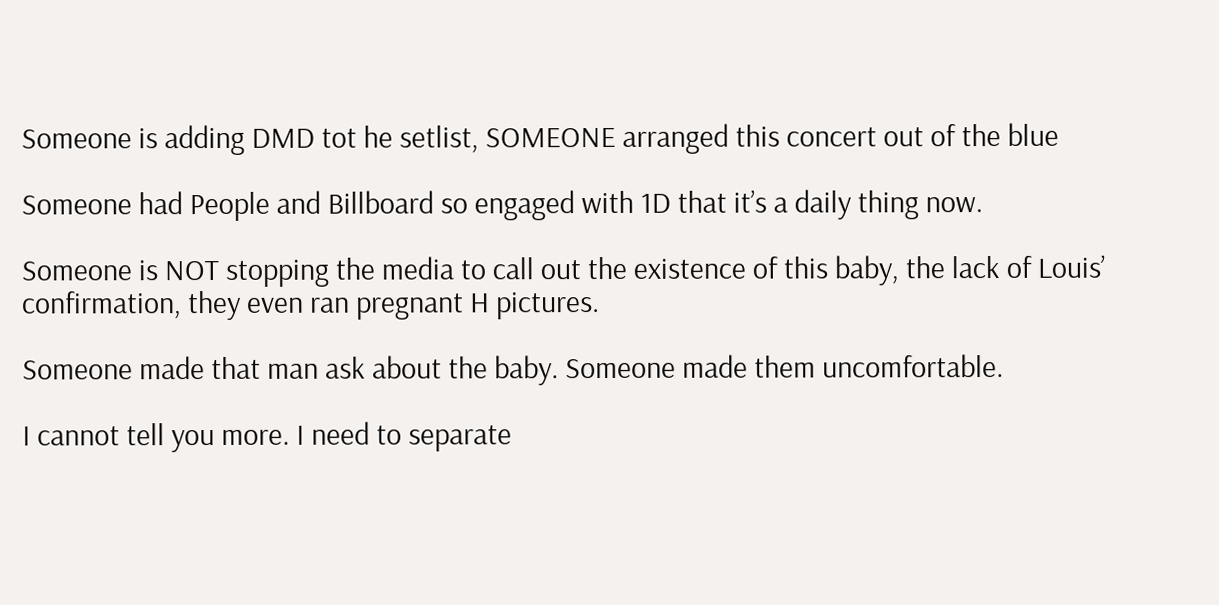Someone is adding DMD tot he setlist, SOMEONE arranged this concert out of the blue

Someone had People and Billboard so engaged with 1D that it’s a daily thing now.

Someone is NOT stopping the media to call out the existence of this baby, the lack of Louis’ confirmation, they even ran pregnant H pictures.

Someone made that man ask about the baby. Someone made them uncomfortable.

I cannot tell you more. I need to separate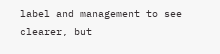label and management to see clearer, but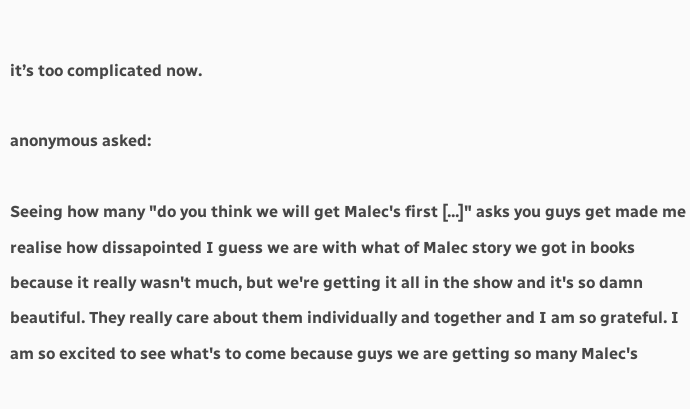it’s too complicated now.

anonymous asked:

Seeing how many "do you think we will get Malec's first [...]" asks you guys get made me realise how dissapointed I guess we are with what of Malec story we got in books because it really wasn't much, but we're getting it all in the show and it's so damn beautiful. They really care about them individually and together and I am so grateful. I am so excited to see what's to come because guys we are getting so many Malec's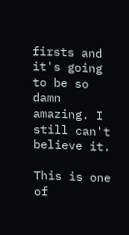firsts and it's going to be so damn amazing. I still can't believe it.

This is one of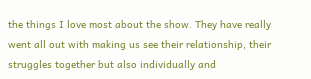the things I love most about the show. They have really went all out with making us see their relationship, their struggles together but also individually and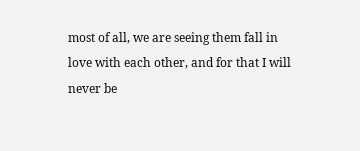most of all, we are seeing them fall in love with each other, and for that I will never be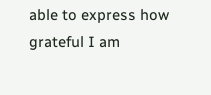able to express how grateful I am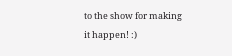to the show for making it happen! :)